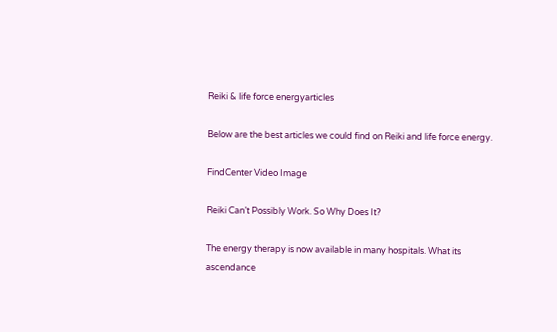Reiki & life force energyarticles

Below are the best articles we could find on Reiki and life force energy.

FindCenter Video Image

Reiki Can’t Possibly Work. So Why Does It?

The energy therapy is now available in many hospitals. What its ascendance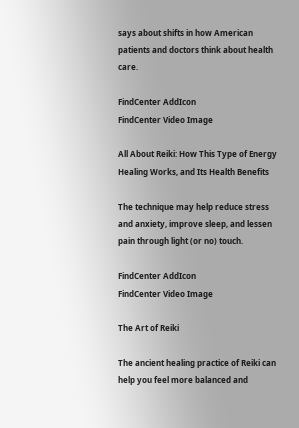says about shifts in how American patients and doctors think about health care.

FindCenter AddIcon
FindCenter Video Image

All About Reiki: How This Type of Energy Healing Works, and Its Health Benefits

The technique may help reduce stress and anxiety, improve sleep, and lessen pain through light (or no) touch.

FindCenter AddIcon
FindCenter Video Image

The Art of Reiki

The ancient healing practice of Reiki can help you feel more balanced and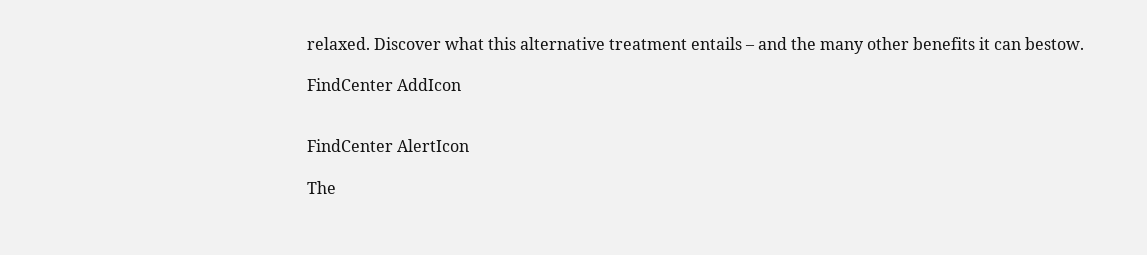relaxed. Discover what this alternative treatment entails – and the many other benefits it can bestow.

FindCenter AddIcon


FindCenter AlertIcon

The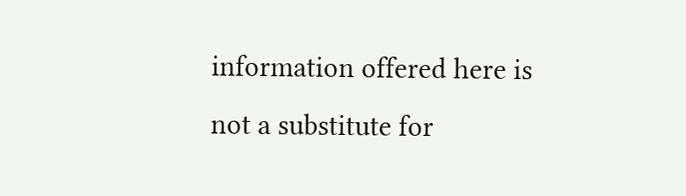information offered here is not a substitute for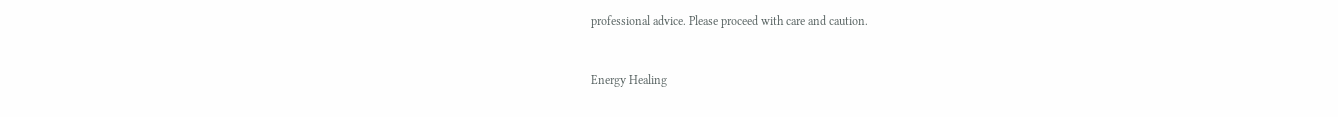professional advice. Please proceed with care and caution.


Energy Healing